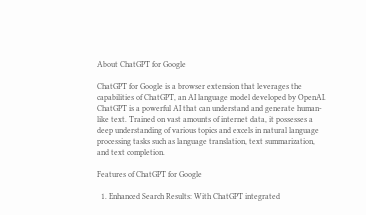About ChatGPT for Google

ChatGPT for Google is a browser extension that leverages the capabilities of ChatGPT, an AI language model developed by OpenAI. ChatGPT is a powerful AI that can understand and generate human-like text. Trained on vast amounts of internet data, it possesses a deep understanding of various topics and excels in natural language processing tasks such as language translation, text summarization, and text completion.

Features of ChatGPT for Google

  1. Enhanced Search Results: With ChatGPT integrated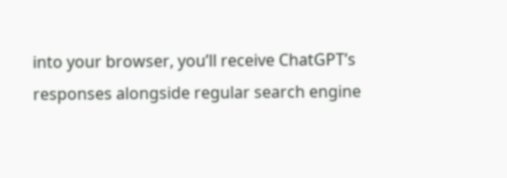into your browser, you’ll receive ChatGPT’s responses alongside regular search engine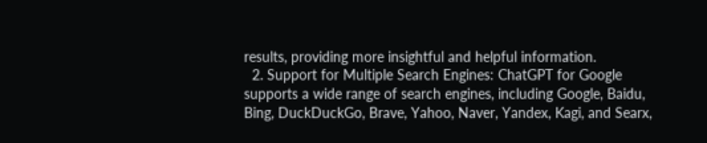results, providing more insightful and helpful information.
  2. Support for Multiple Search Engines: ChatGPT for Google supports a wide range of search engines, including Google, Baidu, Bing, DuckDuckGo, Brave, Yahoo, Naver, Yandex, Kagi, and Searx,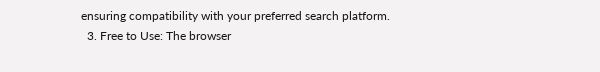ensuring compatibility with your preferred search platform.
  3. Free to Use: The browser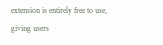extension is entirely free to use, giving users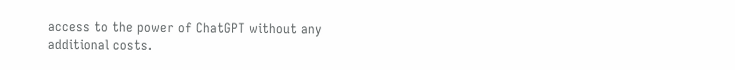access to the power of ChatGPT without any additional costs.